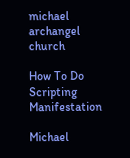michael archangel church

How To Do Scripting Manifestation

Michael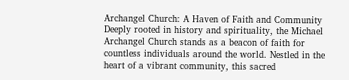Archangel Church: A Haven of Faith and Community Deeply rooted in history and spirituality, the Michael Archangel Church stands as a beacon of faith for countless individuals around the world. Nestled in the heart of a vibrant community, this sacred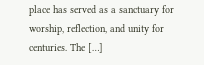place has served as a sanctuary for worship, reflection, and unity for centuries. The […]